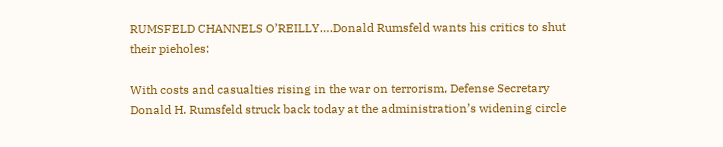RUMSFELD CHANNELS O’REILLY….Donald Rumsfeld wants his critics to shut their pieholes:

With costs and casualties rising in the war on terrorism, Defense Secretary Donald H. Rumsfeld struck back today at the administration’s widening circle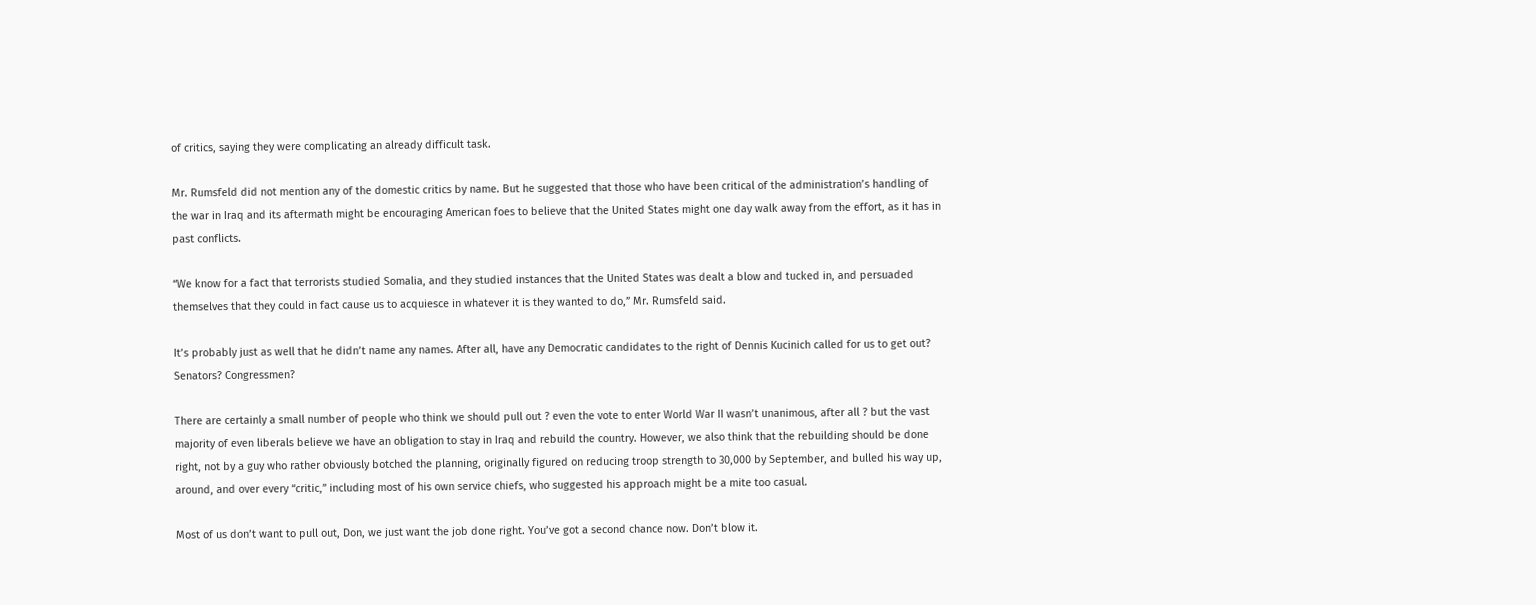of critics, saying they were complicating an already difficult task.

Mr. Rumsfeld did not mention any of the domestic critics by name. But he suggested that those who have been critical of the administration’s handling of the war in Iraq and its aftermath might be encouraging American foes to believe that the United States might one day walk away from the effort, as it has in past conflicts.

“We know for a fact that terrorists studied Somalia, and they studied instances that the United States was dealt a blow and tucked in, and persuaded themselves that they could in fact cause us to acquiesce in whatever it is they wanted to do,” Mr. Rumsfeld said.

It’s probably just as well that he didn’t name any names. After all, have any Democratic candidates to the right of Dennis Kucinich called for us to get out? Senators? Congressmen?

There are certainly a small number of people who think we should pull out ? even the vote to enter World War II wasn’t unanimous, after all ? but the vast majority of even liberals believe we have an obligation to stay in Iraq and rebuild the country. However, we also think that the rebuilding should be done right, not by a guy who rather obviously botched the planning, originally figured on reducing troop strength to 30,000 by September, and bulled his way up, around, and over every “critic,” including most of his own service chiefs, who suggested his approach might be a mite too casual.

Most of us don’t want to pull out, Don, we just want the job done right. You’ve got a second chance now. Don’t blow it.